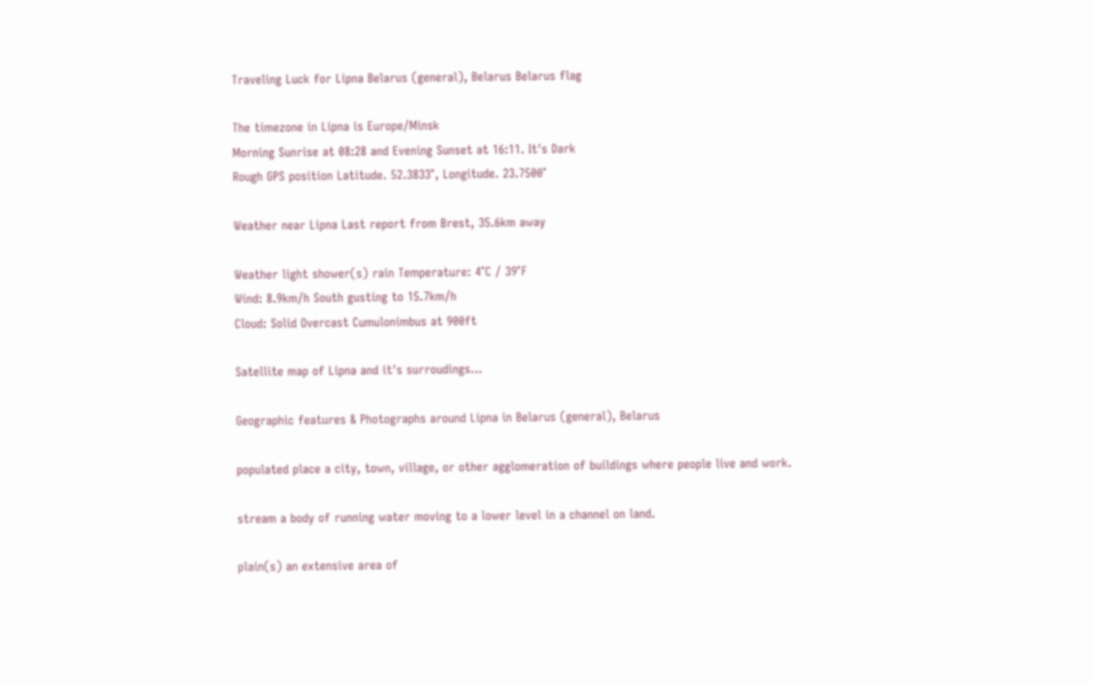Traveling Luck for Lipna Belarus (general), Belarus Belarus flag

The timezone in Lipna is Europe/Minsk
Morning Sunrise at 08:28 and Evening Sunset at 16:11. It's Dark
Rough GPS position Latitude. 52.3833°, Longitude. 23.7500°

Weather near Lipna Last report from Brest, 35.6km away

Weather light shower(s) rain Temperature: 4°C / 39°F
Wind: 8.9km/h South gusting to 15.7km/h
Cloud: Solid Overcast Cumulonimbus at 900ft

Satellite map of Lipna and it's surroudings...

Geographic features & Photographs around Lipna in Belarus (general), Belarus

populated place a city, town, village, or other agglomeration of buildings where people live and work.

stream a body of running water moving to a lower level in a channel on land.

plain(s) an extensive area of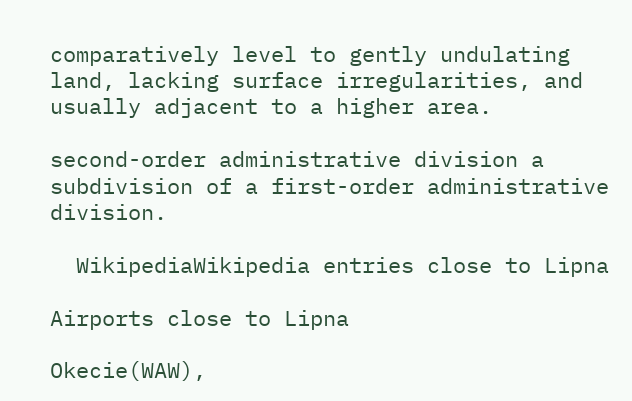comparatively level to gently undulating land, lacking surface irregularities, and usually adjacent to a higher area.

second-order administrative division a subdivision of a first-order administrative division.

  WikipediaWikipedia entries close to Lipna

Airports close to Lipna

Okecie(WAW),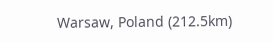Warsaw, Poland (212.5km)